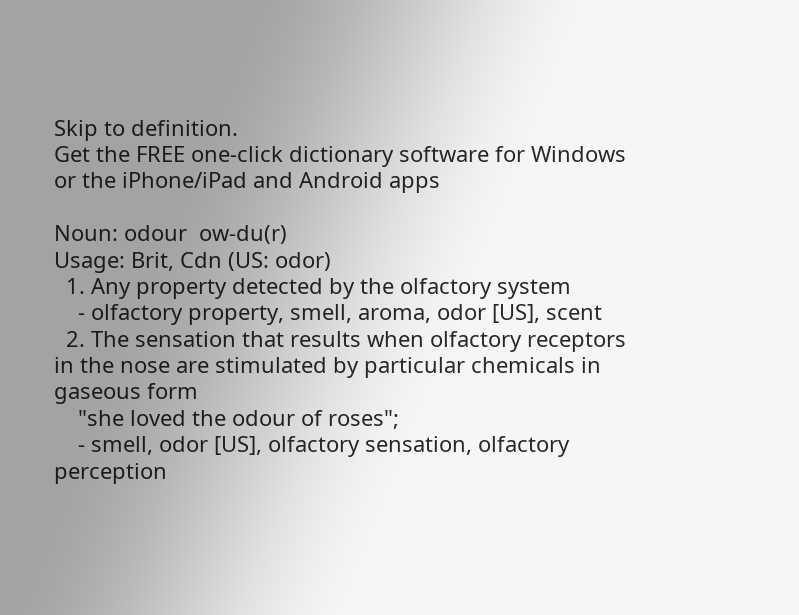Skip to definition.
Get the FREE one-click dictionary software for Windows or the iPhone/iPad and Android apps

Noun: odour  ow-du(r)
Usage: Brit, Cdn (US: odor)
  1. Any property detected by the olfactory system
    - olfactory property, smell, aroma, odor [US], scent
  2. The sensation that results when olfactory receptors in the nose are stimulated by particular chemicals in gaseous form
    "she loved the odour of roses";
    - smell, odor [US], olfactory sensation, olfactory perception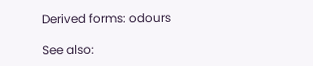Derived forms: odours

See also: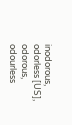inodorous, odorless [US], odorous, odourless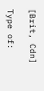[Brit, Cdn]

Type of: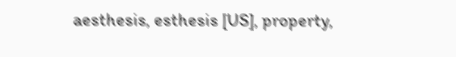aesthesis, esthesis [US], property,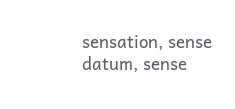sensation, sense datum, sense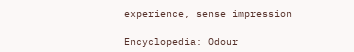experience, sense impression

Encyclopedia: Odour